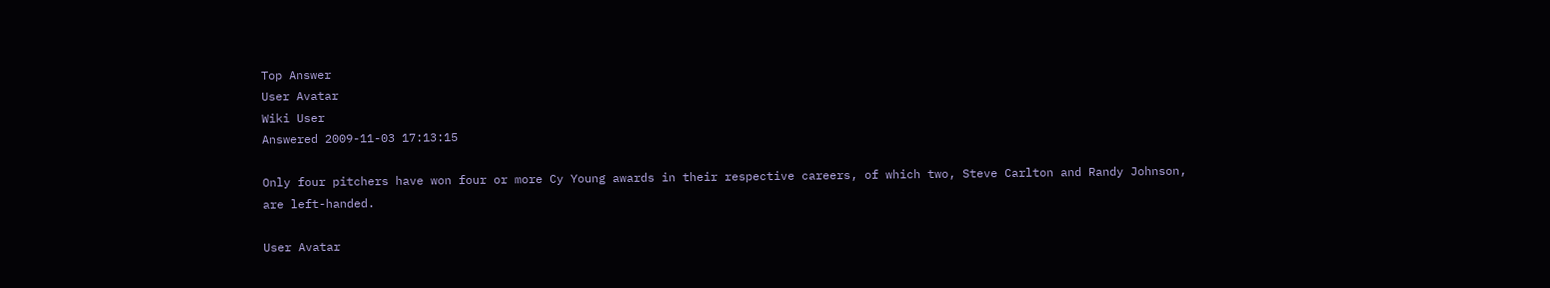Top Answer
User Avatar
Wiki User
Answered 2009-11-03 17:13:15

Only four pitchers have won four or more Cy Young awards in their respective careers, of which two, Steve Carlton and Randy Johnson, are left-handed.

User Avatar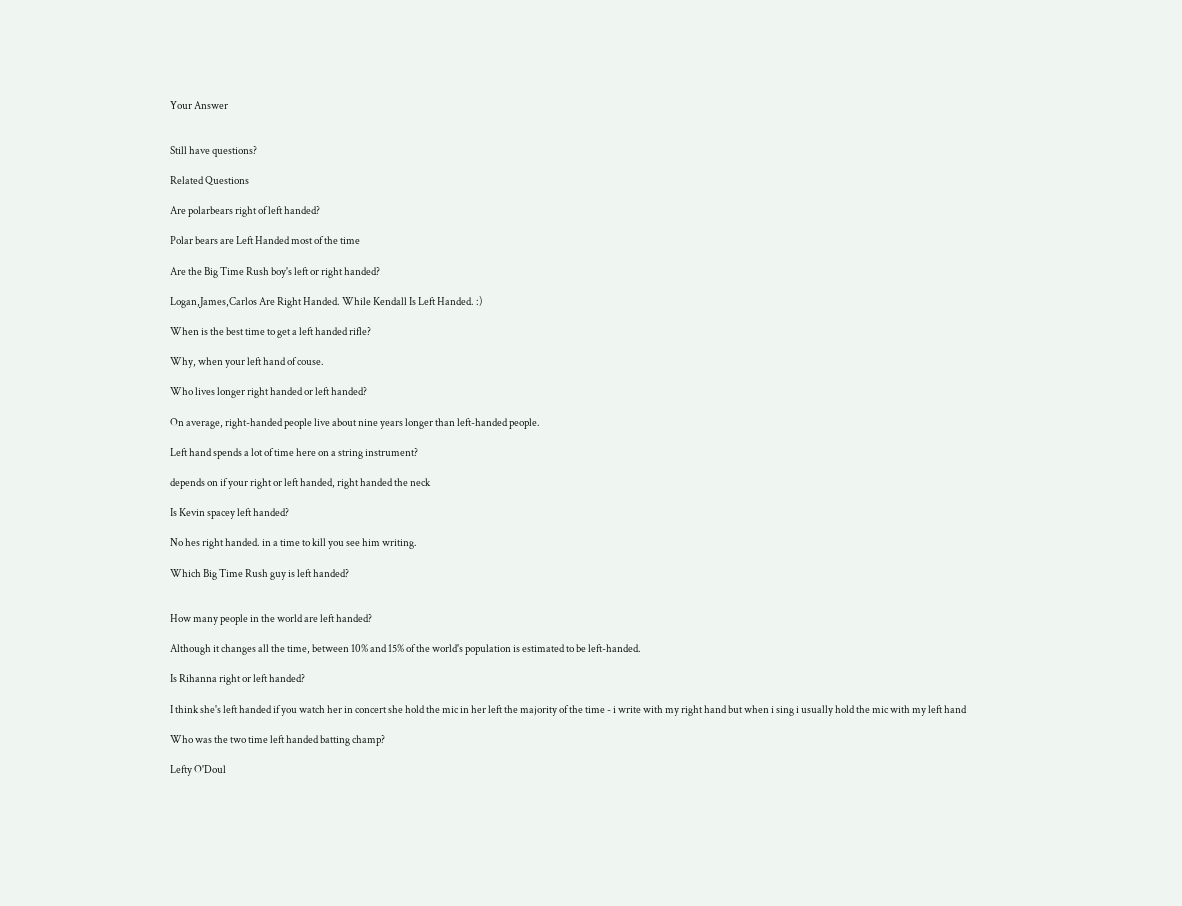Your Answer


Still have questions?

Related Questions

Are polarbears right of left handed?

Polar bears are Left Handed most of the time

Are the Big Time Rush boy's left or right handed?

Logan,James,Carlos Are Right Handed. While Kendall Is Left Handed. :)

When is the best time to get a left handed rifle?

Why, when your left hand of couse.

Who lives longer right handed or left handed?

On average, right-handed people live about nine years longer than left-handed people.

Left hand spends a lot of time here on a string instrument?

depends on if your right or left handed, right handed the neck

Is Kevin spacey left handed?

No hes right handed. in a time to kill you see him writing.

Which Big Time Rush guy is left handed?


How many people in the world are left handed?

Although it changes all the time, between 10% and 15% of the world's population is estimated to be left-handed.

Is Rihanna right or left handed?

I think she's left handed if you watch her in concert she hold the mic in her left the majority of the time - i write with my right hand but when i sing i usually hold the mic with my left hand

Who was the two time left handed batting champ?

Lefty O'Doul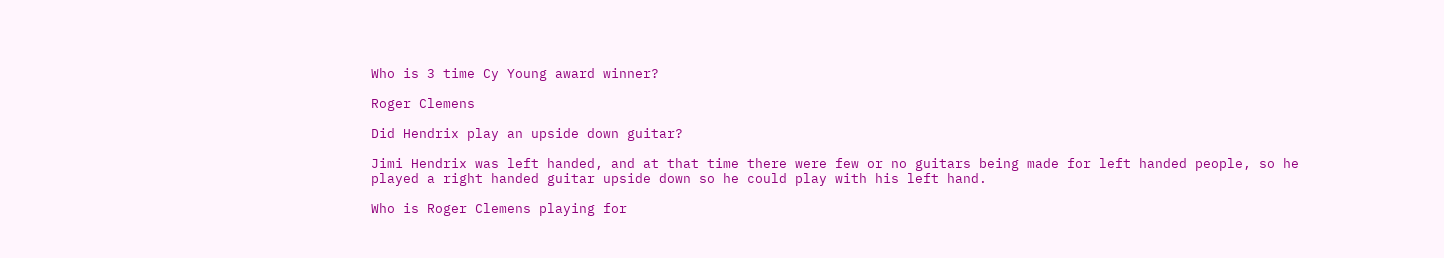Who is 3 time Cy Young award winner?

Roger Clemens

Did Hendrix play an upside down guitar?

Jimi Hendrix was left handed, and at that time there were few or no guitars being made for left handed people, so he played a right handed guitar upside down so he could play with his left hand.

Who is Roger Clemens playing for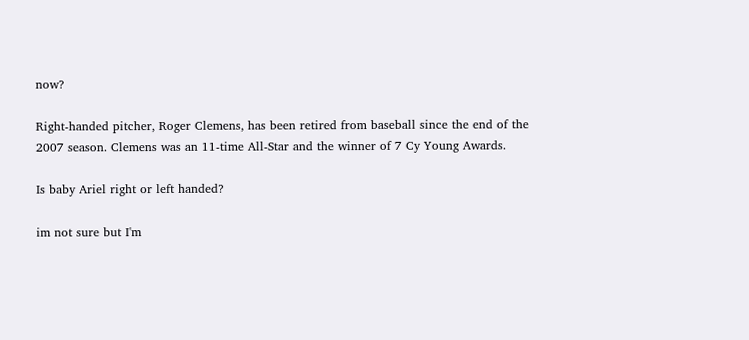now?

Right-handed pitcher, Roger Clemens, has been retired from baseball since the end of the 2007 season. Clemens was an 11-time All-Star and the winner of 7 Cy Young Awards.

Is baby Ariel right or left handed?

im not sure but I'm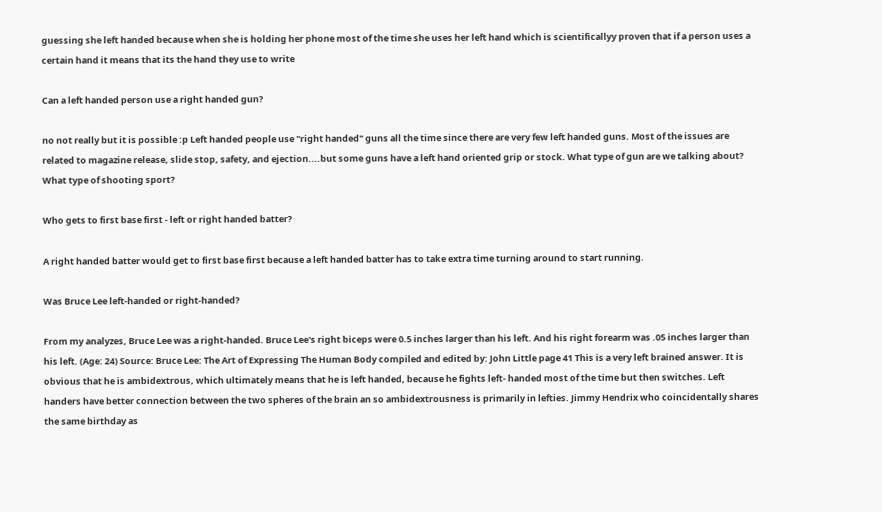guessing she left handed because when she is holding her phone most of the time she uses her left hand which is scientificallyy proven that if a person uses a certain hand it means that its the hand they use to write

Can a left handed person use a right handed gun?

no not really but it is possible :p Left handed people use "right handed" guns all the time since there are very few left handed guns. Most of the issues are related to magazine release, slide stop, safety, and ejection....but some guns have a left hand oriented grip or stock. What type of gun are we talking about? What type of shooting sport?

Who gets to first base first - left or right handed batter?

A right handed batter would get to first base first because a left handed batter has to take extra time turning around to start running.

Was Bruce Lee left-handed or right-handed?

From my analyzes, Bruce Lee was a right-handed. Bruce Lee's right biceps were 0.5 inches larger than his left. And his right forearm was .05 inches larger than his left. (Age: 24) Source: Bruce Lee: The Art of Expressing The Human Body compiled and edited by: John Little page 41 This is a very left brained answer. It is obvious that he is ambidextrous, which ultimately means that he is left handed, because he fights left- handed most of the time but then switches. Left handers have better connection between the two spheres of the brain an so ambidextrousness is primarily in lefties. Jimmy Hendrix who coincidentally shares the same birthday as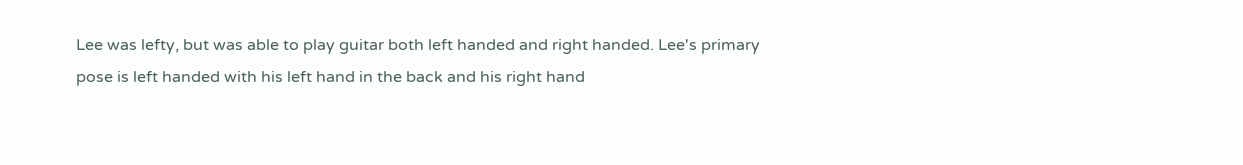Lee was lefty, but was able to play guitar both left handed and right handed. Lee's primary pose is left handed with his left hand in the back and his right hand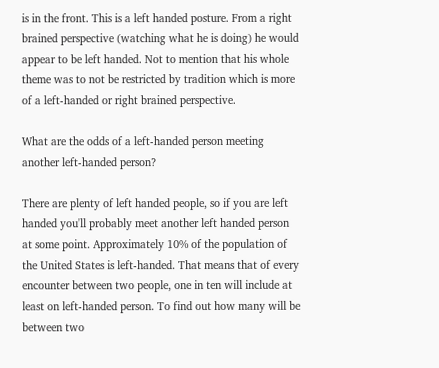is in the front. This is a left handed posture. From a right brained perspective (watching what he is doing) he would appear to be left handed. Not to mention that his whole theme was to not be restricted by tradition which is more of a left-handed or right brained perspective.

What are the odds of a left-handed person meeting another left-handed person?

There are plenty of left handed people, so if you are left handed you'll probably meet another left handed person at some point. Approximately 10% of the population of the United States is left-handed. That means that of every encounter between two people, one in ten will include at least on left-handed person. To find out how many will be between two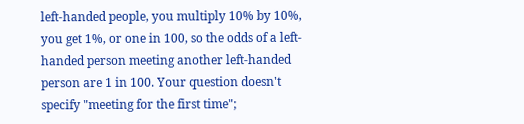left-handed people, you multiply 10% by 10%, you get 1%, or one in 100, so the odds of a left-handed person meeting another left-handed person are 1 in 100. Your question doesn't specify "meeting for the first time";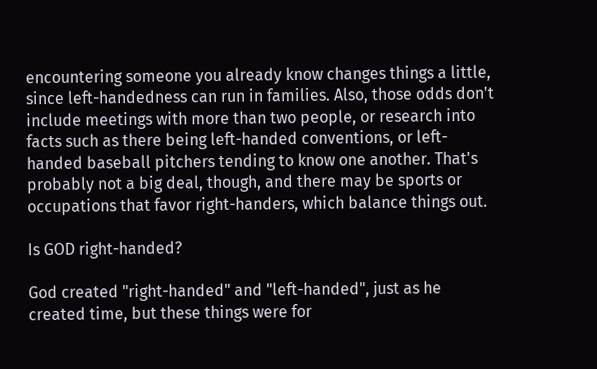encountering someone you already know changes things a little, since left-handedness can run in families. Also, those odds don't include meetings with more than two people, or research into facts such as there being left-handed conventions, or left-handed baseball pitchers tending to know one another. That's probably not a big deal, though, and there may be sports or occupations that favor right-handers, which balance things out.

Is GOD right-handed?

God created "right-handed" and "left-handed", just as he created time, but these things were for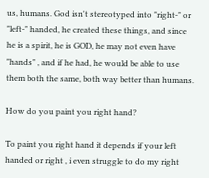us, humans. God isn't stereotyped into "right-" or "left-" handed, he created these things, and since he is a spirit, he is GOD, he may not even have "hands" , and if he had, he would be able to use them both the same, both way better than humans.

How do you paint you right hand?

To paint you right hand it depends if your left handed or right , i even struggle to do my right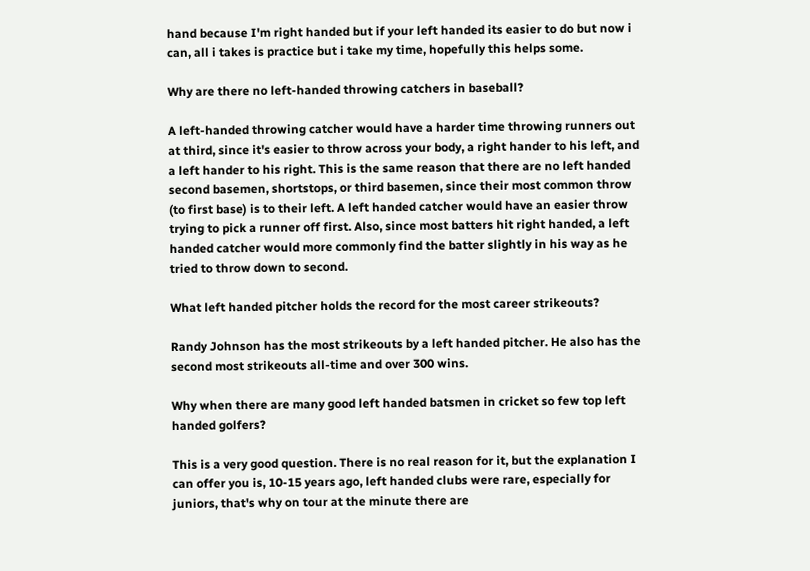hand because I'm right handed but if your left handed its easier to do but now i can, all i takes is practice but i take my time, hopefully this helps some.

Why are there no left-handed throwing catchers in baseball?

A left-handed throwing catcher would have a harder time throwing runners out at third, since it's easier to throw across your body, a right hander to his left, and a left hander to his right. This is the same reason that there are no left handed second basemen, shortstops, or third basemen, since their most common throw (to first base) is to their left. A left handed catcher would have an easier throw trying to pick a runner off first. Also, since most batters hit right handed, a left handed catcher would more commonly find the batter slightly in his way as he tried to throw down to second.

What left handed pitcher holds the record for the most career strikeouts?

Randy Johnson has the most strikeouts by a left handed pitcher. He also has the second most strikeouts all-time and over 300 wins.

Why when there are many good left handed batsmen in cricket so few top left handed golfers?

This is a very good question. There is no real reason for it, but the explanation I can offer you is, 10-15 years ago, left handed clubs were rare, especially for juniors, that's why on tour at the minute there are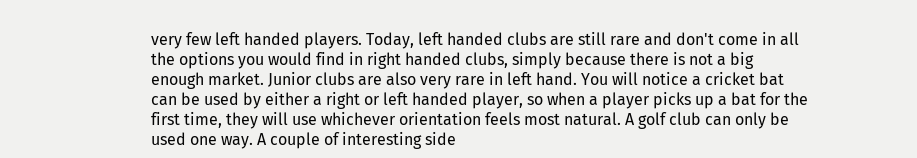very few left handed players. Today, left handed clubs are still rare and don't come in all the options you would find in right handed clubs, simply because there is not a big enough market. Junior clubs are also very rare in left hand. You will notice a cricket bat can be used by either a right or left handed player, so when a player picks up a bat for the first time, they will use whichever orientation feels most natural. A golf club can only be used one way. A couple of interesting side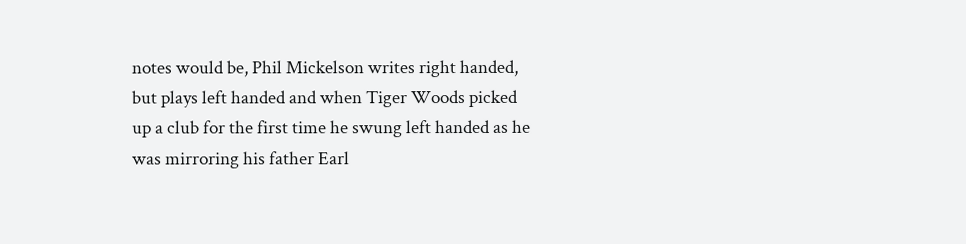notes would be, Phil Mickelson writes right handed, but plays left handed and when Tiger Woods picked up a club for the first time he swung left handed as he was mirroring his father Earl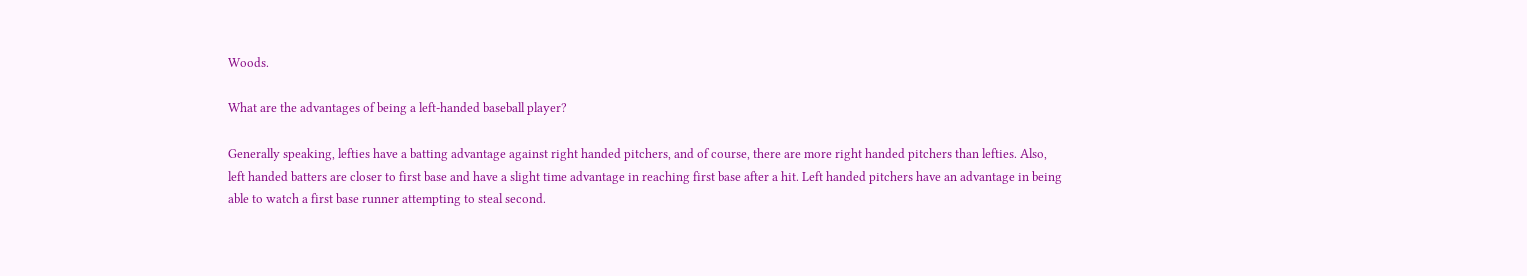Woods.

What are the advantages of being a left-handed baseball player?

Generally speaking, lefties have a batting advantage against right handed pitchers, and of course, there are more right handed pitchers than lefties. Also, left handed batters are closer to first base and have a slight time advantage in reaching first base after a hit. Left handed pitchers have an advantage in being able to watch a first base runner attempting to steal second.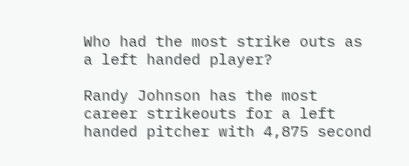Who had the most strike outs as a left handed player?

Randy Johnson has the most career strikeouts for a left handed pitcher with 4,875 second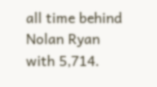all time behind Nolan Ryan with 5,714.